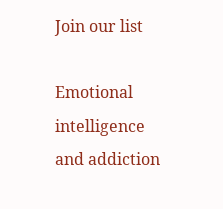Join our list

Emotional intelligence and addiction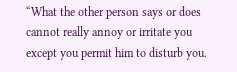“What the other person says or does cannot really annoy or irritate you except you permit him to disturb you.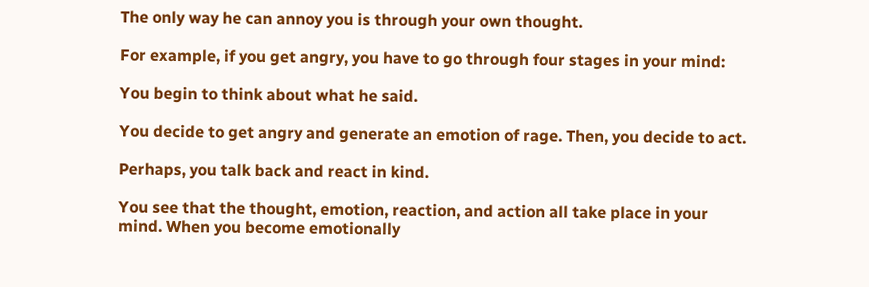The only way he can annoy you is through your own thought.

For example, if you get angry, you have to go through four stages in your mind:

You begin to think about what he said.

You decide to get angry and generate an emotion of rage. Then, you decide to act.

Perhaps, you talk back and react in kind.

You see that the thought, emotion, reaction, and action all take place in your mind. When you become emotionally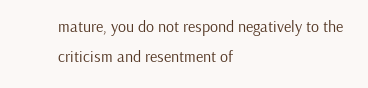mature, you do not respond negatively to the criticism and resentment of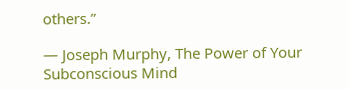others.”

― Joseph Murphy, The Power of Your Subconscious Mind